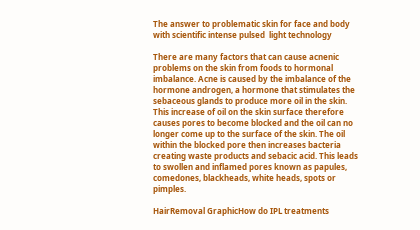The answer to problematic skin for face and body with scientific intense pulsed  light technology

There are many factors that can cause acnenic problems on the skin from foods to hormonal imbalance. Acne is caused by the imbalance of the hormone androgen, a hormone that stimulates the sebaceous glands to produce more oil in the skin. This increase of oil on the skin surface therefore causes pores to become blocked and the oil can no longer come up to the surface of the skin. The oil within the blocked pore then increases bacteria creating waste products and sebacic acid. This leads to swollen and inflamed pores known as papules, comedones, blackheads, white heads, spots or pimples.

HairRemoval GraphicHow do IPL treatments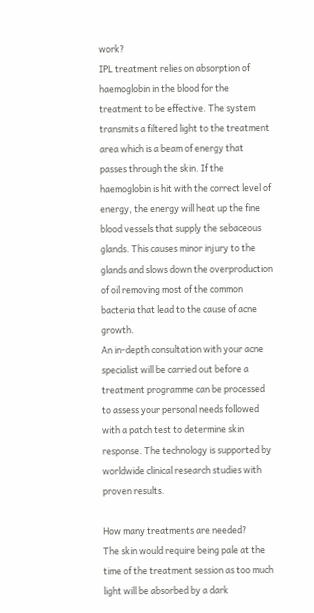work?
IPL treatment relies on absorption of haemoglobin in the blood for the treatment to be effective. The system transmits a filtered light to the treatment area which is a beam of energy that passes through the skin. If the haemoglobin is hit with the correct level of energy, the energy will heat up the fine blood vessels that supply the sebaceous glands. This causes minor injury to the glands and slows down the overproduction of oil removing most of the common bacteria that lead to the cause of acne growth.
An in-depth consultation with your acne specialist will be carried out before a treatment programme can be processed to assess your personal needs followed with a patch test to determine skin response. The technology is supported by worldwide clinical research studies with proven results.

How many treatments are needed?
The skin would require being pale at the time of the treatment session as too much light will be absorbed by a dark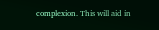complexion. This will aid in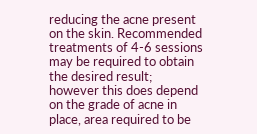reducing the acne present on the skin. Recommended treatments of 4-6 sessions may be required to obtain the desired result; however this does depend on the grade of acne in place, area required to be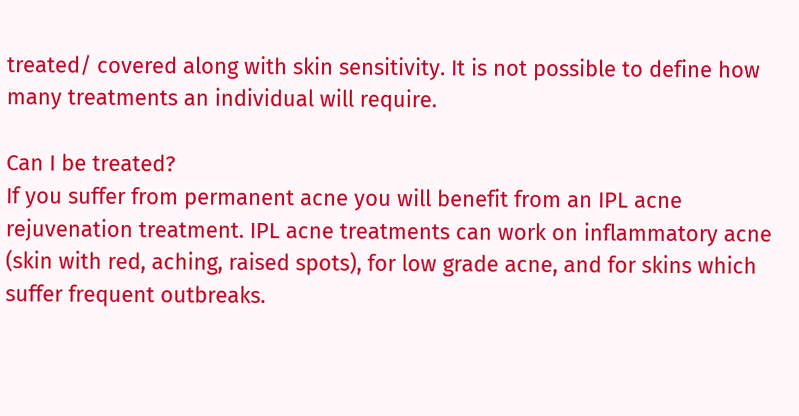treated/ covered along with skin sensitivity. It is not possible to define how many treatments an individual will require.

Can I be treated?
If you suffer from permanent acne you will benefit from an IPL acne rejuvenation treatment. IPL acne treatments can work on inflammatory acne (skin with red, aching, raised spots), for low grade acne, and for skins which suffer frequent outbreaks.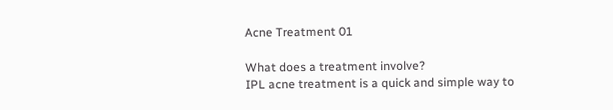Acne Treatment 01

What does a treatment involve?
IPL acne treatment is a quick and simple way to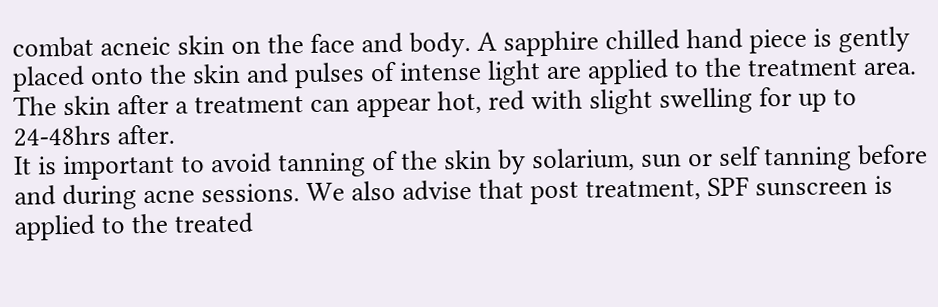combat acneic skin on the face and body. A sapphire chilled hand piece is gently placed onto the skin and pulses of intense light are applied to the treatment area. The skin after a treatment can appear hot, red with slight swelling for up to 24-48hrs after.
It is important to avoid tanning of the skin by solarium, sun or self tanning before and during acne sessions. We also advise that post treatment, SPF sunscreen is applied to the treated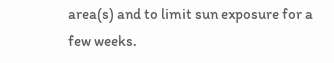area(s) and to limit sun exposure for a few weeks.